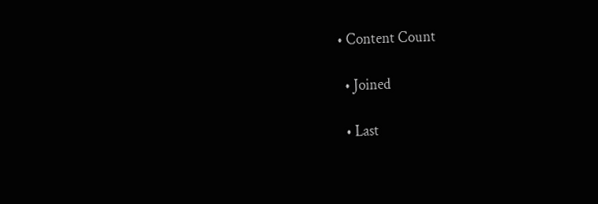• Content Count

  • Joined

  • Last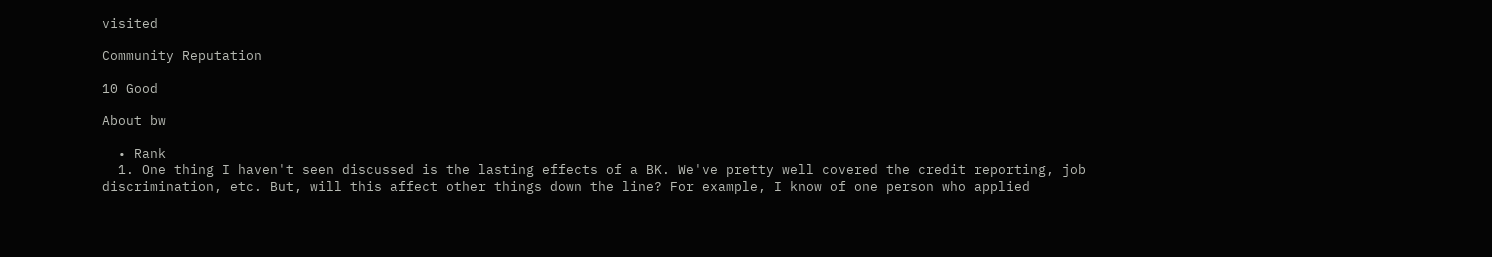visited

Community Reputation

10 Good

About bw

  • Rank
  1. One thing I haven't seen discussed is the lasting effects of a BK. We've pretty well covered the credit reporting, job discrimination, etc. But, will this affect other things down the line? For example, I know of one person who applied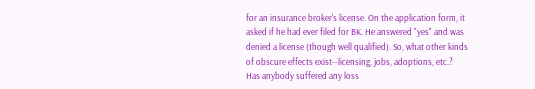for an insurance broker's license. On the application form, it asked if he had ever filed for BK. He answered "yes" and was denied a license (though well qualified). So, what other kinds of obscure effects exist--licensing, jobs, adoptions, etc.? Has anybody suffered any loss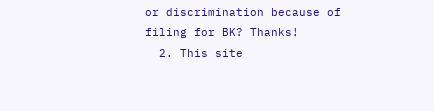or discrimination because of filing for BK? Thanks!
  2. This site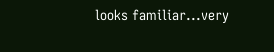looks familiar...very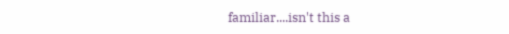familiar....isn't this a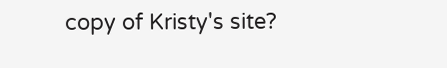copy of Kristy's site?